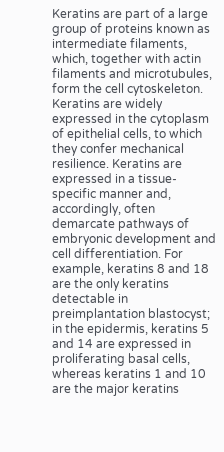Keratins are part of a large group of proteins known as intermediate filaments, which, together with actin filaments and microtubules, form the cell cytoskeleton. Keratins are widely expressed in the cytoplasm of epithelial cells, to which they confer mechanical resilience. Keratins are expressed in a tissue-specific manner and, accordingly, often demarcate pathways of embryonic development and cell differentiation. For example, keratins 8 and 18 are the only keratins detectable in preimplantation blastocyst; in the epidermis, keratins 5 and 14 are expressed in proliferating basal cells, whereas keratins 1 and 10 are the major keratins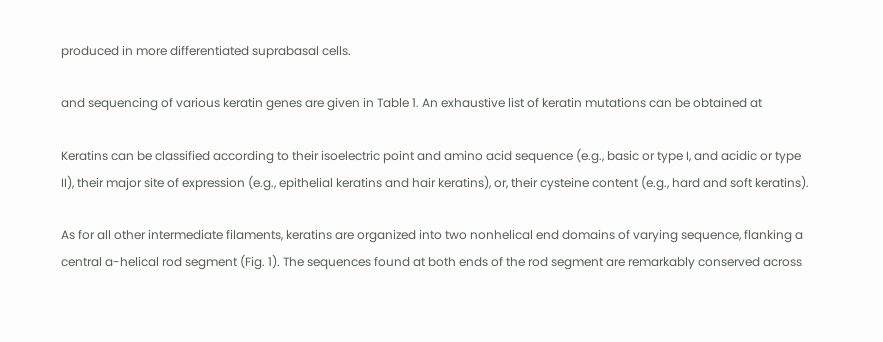produced in more differentiated suprabasal cells.

and sequencing of various keratin genes are given in Table 1. An exhaustive list of keratin mutations can be obtained at

Keratins can be classified according to their isoelectric point and amino acid sequence (e.g., basic or type I, and acidic or type II), their major site of expression (e.g., epithelial keratins and hair keratins), or, their cysteine content (e.g., hard and soft keratins).

As for all other intermediate filaments, keratins are organized into two nonhelical end domains of varying sequence, flanking a central a-helical rod segment (Fig. 1). The sequences found at both ends of the rod segment are remarkably conserved across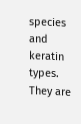species and keratin types. They are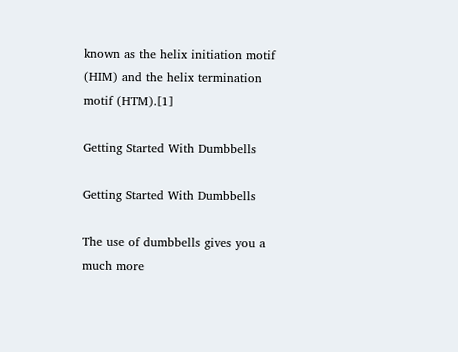known as the helix initiation motif (HIM) and the helix termination motif (HTM).[1]

Getting Started With Dumbbells

Getting Started With Dumbbells

The use of dumbbells gives you a much more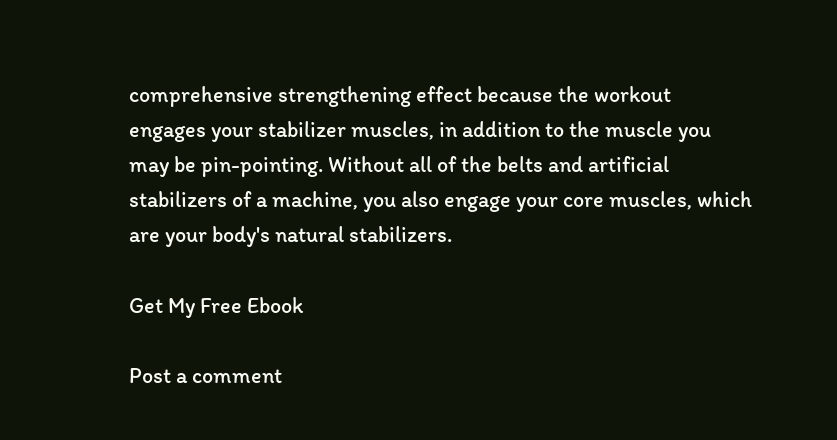comprehensive strengthening effect because the workout engages your stabilizer muscles, in addition to the muscle you may be pin-pointing. Without all of the belts and artificial stabilizers of a machine, you also engage your core muscles, which are your body's natural stabilizers.

Get My Free Ebook

Post a comment